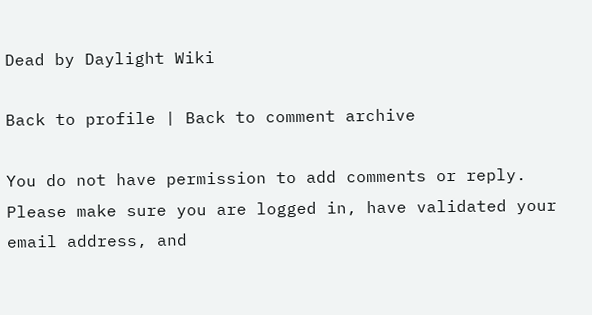Dead by Daylight Wiki

Back to profile | Back to comment archive

You do not have permission to add comments or reply. Please make sure you are logged in, have validated your email address, and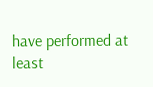have performed at least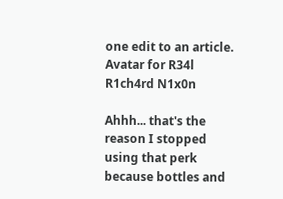one edit to an article.
Avatar for R34l R1ch4rd N1x0n

Ahhh... that's the reason I stopped using that perk because bottles and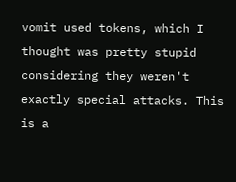vomit used tokens, which I thought was pretty stupid considering they weren't exactly special attacks. This is a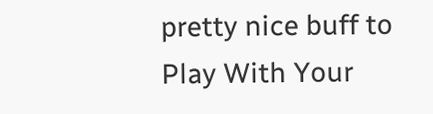pretty nice buff to Play With Your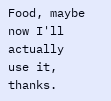Food, maybe now I'll actually use it, thanks.